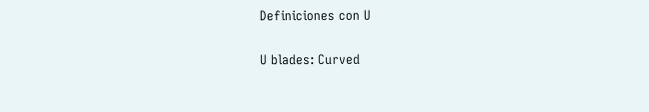Definiciones con U

U blades: Curved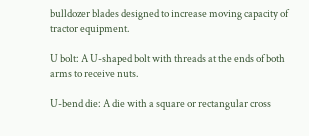bulldozer blades designed to increase moving capacity of tractor equipment.

U bolt: A U-shaped bolt with threads at the ends of both arms to receive nuts.

U-bend die: A die with a square or rectangular cross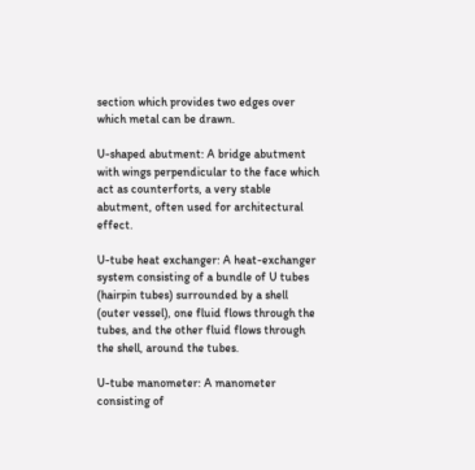section which provides two edges over which metal can be drawn.

U-shaped abutment: A bridge abutment with wings perpendicular to the face which act as counterforts, a very stable abutment, often used for architectural effect.

U-tube heat exchanger: A heat-exchanger system consisting of a bundle of U tubes (hairpin tubes) surrounded by a shell (outer vessel), one fluid flows through the tubes, and the other fluid flows through the shell, around the tubes.

U-tube manometer: A manometer consisting of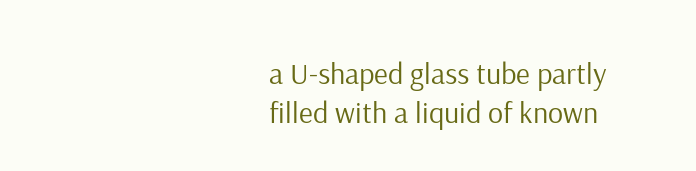a U-shaped glass tube partly filled with a liquid of known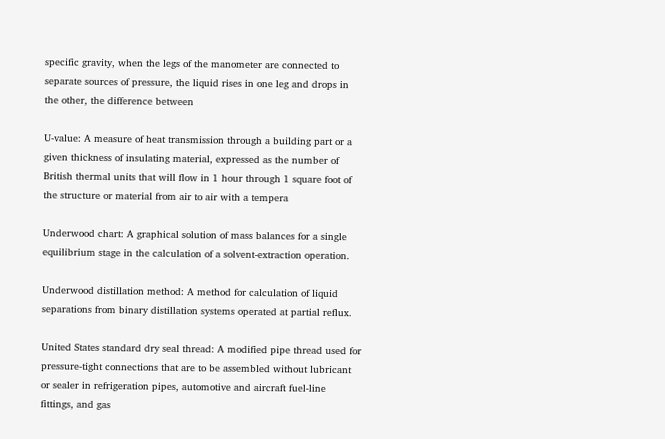specific gravity, when the legs of the manometer are connected to separate sources of pressure, the liquid rises in one leg and drops in the other, the difference between

U-value: A measure of heat transmission through a building part or a given thickness of insulating material, expressed as the number of British thermal units that will flow in 1 hour through 1 square foot of the structure or material from air to air with a tempera

Underwood chart: A graphical solution of mass balances for a single equilibrium stage in the calculation of a solvent-extraction operation.

Underwood distillation method: A method for calculation of liquid separations from binary distillation systems operated at partial reflux.

United States standard dry seal thread: A modified pipe thread used for pressure-tight connections that are to be assembled without lubricant or sealer in refrigeration pipes, automotive and aircraft fuel-line fittings, and gas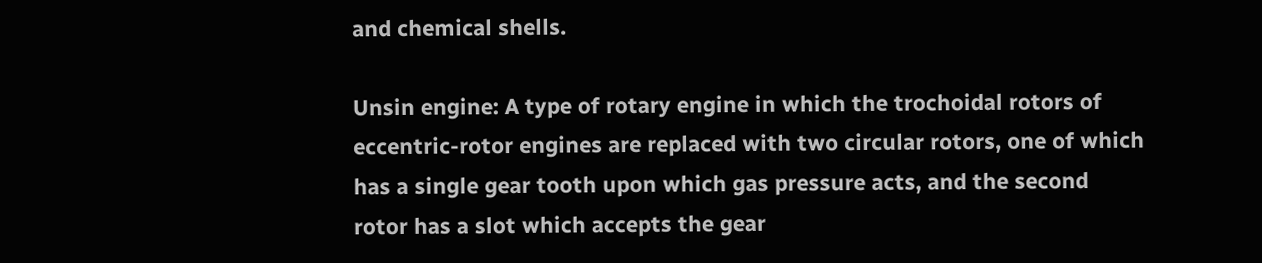and chemical shells.

Unsin engine: A type of rotary engine in which the trochoidal rotors of eccentric-rotor engines are replaced with two circular rotors, one of which has a single gear tooth upon which gas pressure acts, and the second rotor has a slot which accepts the gear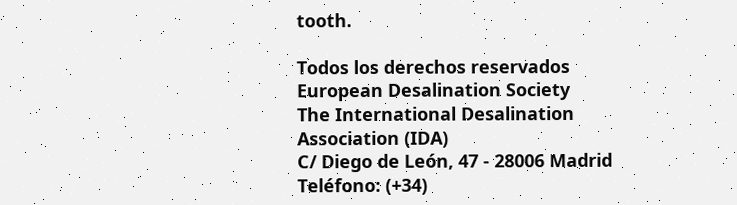tooth.

Todos los derechos reservados
European Desalination Society
The International Desalination Association (IDA)
C/ Diego de León, 47 - 28006 Madrid Teléfono: (+34)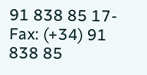91 838 85 17- Fax: (+34) 91 838 85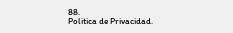88.
Politica de Privacidad.